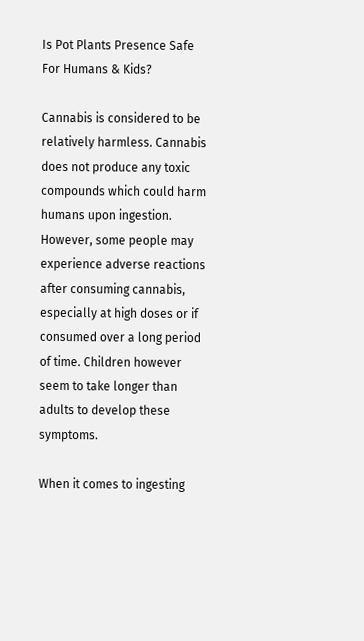Is Pot Plants Presence Safe For Humans & Kids?

Cannabis is considered to be relatively harmless. Cannabis does not produce any toxic compounds which could harm humans upon ingestion. However, some people may experience adverse reactions after consuming cannabis, especially at high doses or if consumed over a long period of time. Children however seem to take longer than adults to develop these symptoms.

When it comes to ingesting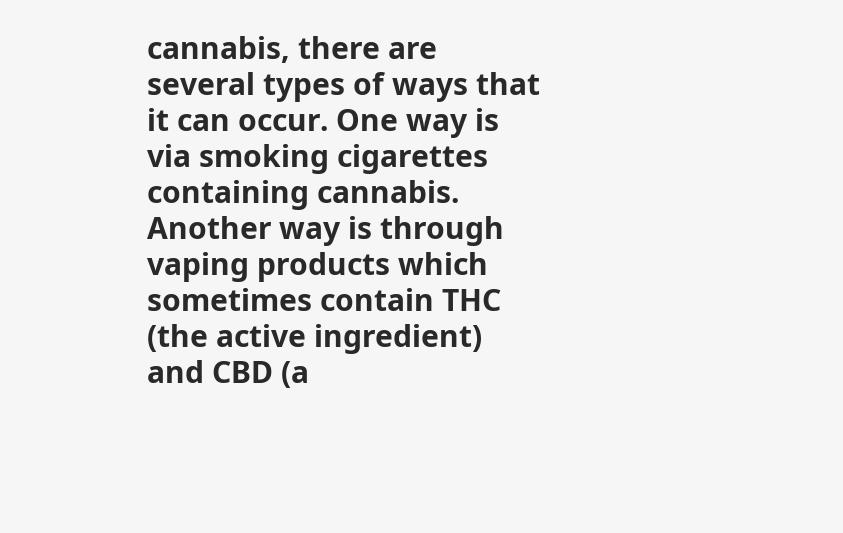cannabis, there are several types of ways that it can occur. One way is via smoking cigarettes containing cannabis. Another way is through vaping products which sometimes contain THC (the active ingredient) and CBD (a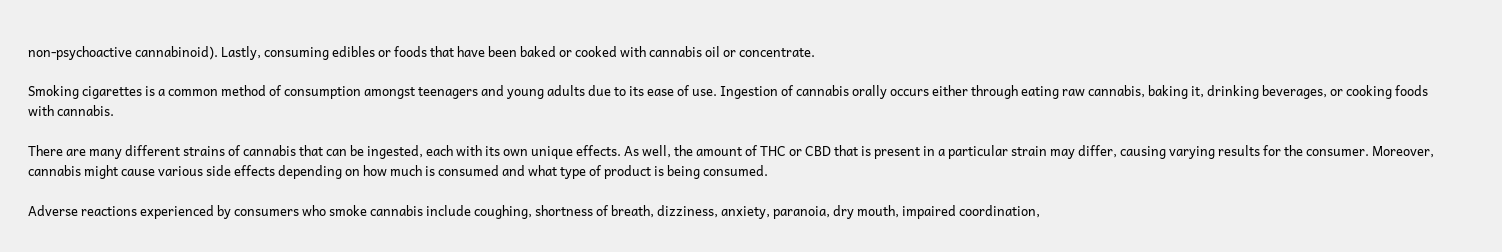non-psychoactive cannabinoid). Lastly, consuming edibles or foods that have been baked or cooked with cannabis oil or concentrate.

Smoking cigarettes is a common method of consumption amongst teenagers and young adults due to its ease of use. Ingestion of cannabis orally occurs either through eating raw cannabis, baking it, drinking beverages, or cooking foods with cannabis.

There are many different strains of cannabis that can be ingested, each with its own unique effects. As well, the amount of THC or CBD that is present in a particular strain may differ, causing varying results for the consumer. Moreover, cannabis might cause various side effects depending on how much is consumed and what type of product is being consumed.

Adverse reactions experienced by consumers who smoke cannabis include coughing, shortness of breath, dizziness, anxiety, paranoia, dry mouth, impaired coordination,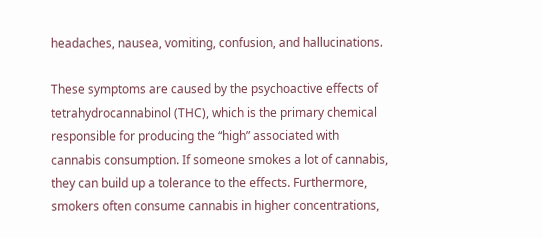headaches, nausea, vomiting, confusion, and hallucinations.

These symptoms are caused by the psychoactive effects of tetrahydrocannabinol (THC), which is the primary chemical responsible for producing the “high” associated with cannabis consumption. If someone smokes a lot of cannabis, they can build up a tolerance to the effects. Furthermore, smokers often consume cannabis in higher concentrations,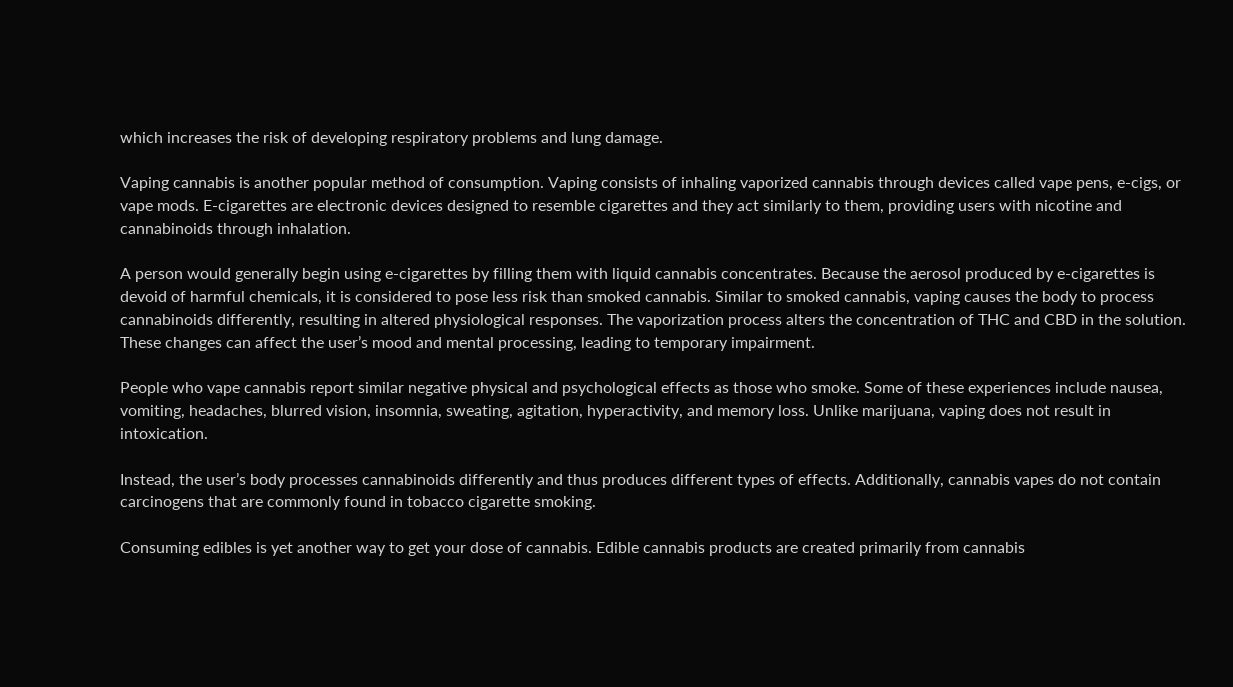which increases the risk of developing respiratory problems and lung damage.

Vaping cannabis is another popular method of consumption. Vaping consists of inhaling vaporized cannabis through devices called vape pens, e-cigs, or vape mods. E-cigarettes are electronic devices designed to resemble cigarettes and they act similarly to them, providing users with nicotine and cannabinoids through inhalation.

A person would generally begin using e-cigarettes by filling them with liquid cannabis concentrates. Because the aerosol produced by e-cigarettes is devoid of harmful chemicals, it is considered to pose less risk than smoked cannabis. Similar to smoked cannabis, vaping causes the body to process cannabinoids differently, resulting in altered physiological responses. The vaporization process alters the concentration of THC and CBD in the solution. These changes can affect the user’s mood and mental processing, leading to temporary impairment.

People who vape cannabis report similar negative physical and psychological effects as those who smoke. Some of these experiences include nausea, vomiting, headaches, blurred vision, insomnia, sweating, agitation, hyperactivity, and memory loss. Unlike marijuana, vaping does not result in intoxication.

Instead, the user’s body processes cannabinoids differently and thus produces different types of effects. Additionally, cannabis vapes do not contain carcinogens that are commonly found in tobacco cigarette smoking.

Consuming edibles is yet another way to get your dose of cannabis. Edible cannabis products are created primarily from cannabis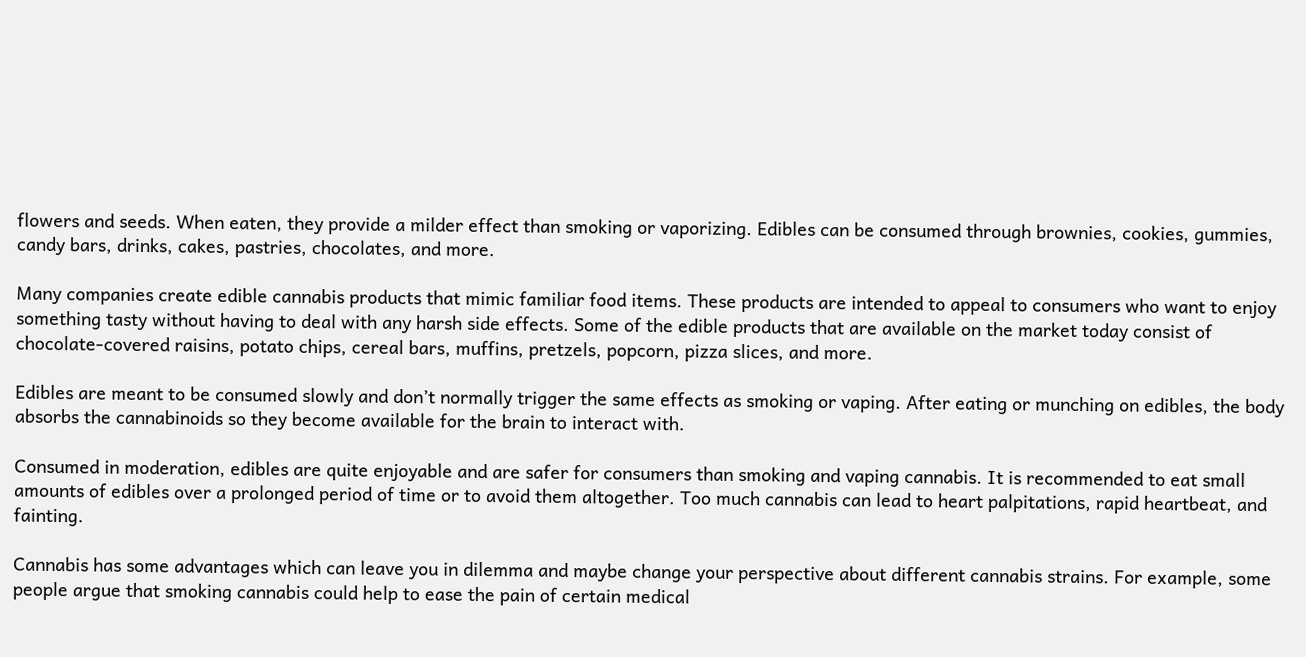flowers and seeds. When eaten, they provide a milder effect than smoking or vaporizing. Edibles can be consumed through brownies, cookies, gummies, candy bars, drinks, cakes, pastries, chocolates, and more.

Many companies create edible cannabis products that mimic familiar food items. These products are intended to appeal to consumers who want to enjoy something tasty without having to deal with any harsh side effects. Some of the edible products that are available on the market today consist of chocolate-covered raisins, potato chips, cereal bars, muffins, pretzels, popcorn, pizza slices, and more.

Edibles are meant to be consumed slowly and don’t normally trigger the same effects as smoking or vaping. After eating or munching on edibles, the body absorbs the cannabinoids so they become available for the brain to interact with.

Consumed in moderation, edibles are quite enjoyable and are safer for consumers than smoking and vaping cannabis. It is recommended to eat small amounts of edibles over a prolonged period of time or to avoid them altogether. Too much cannabis can lead to heart palpitations, rapid heartbeat, and fainting.

Cannabis has some advantages which can leave you in dilemma and maybe change your perspective about different cannabis strains. For example, some people argue that smoking cannabis could help to ease the pain of certain medical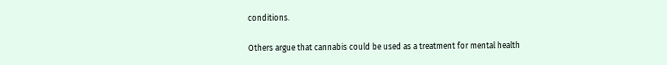conditions.

Others argue that cannabis could be used as a treatment for mental health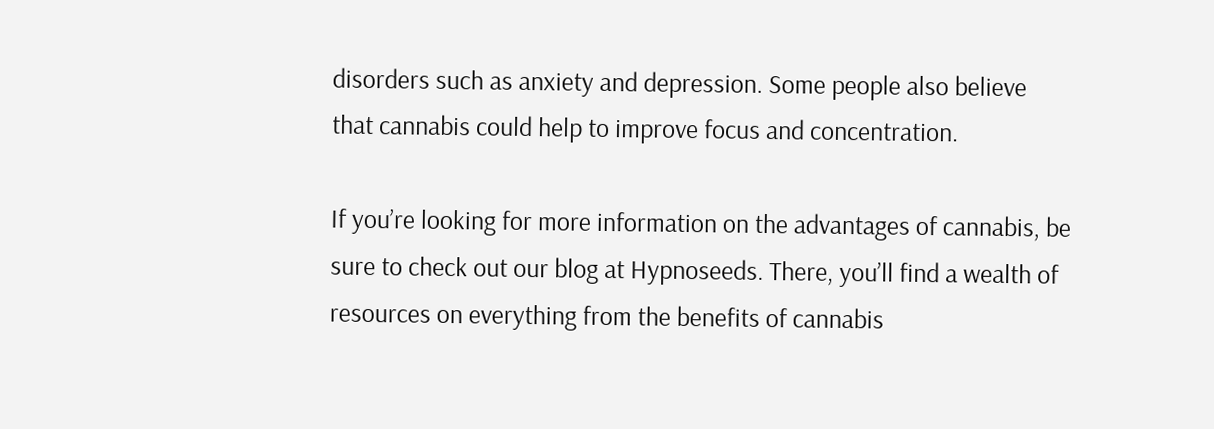disorders such as anxiety and depression. Some people also believe that cannabis could help to improve focus and concentration.

If you’re looking for more information on the advantages of cannabis, be sure to check out our blog at Hypnoseeds. There, you’ll find a wealth of resources on everything from the benefits of cannabis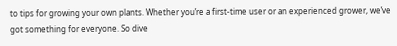to tips for growing your own plants. Whether you’re a first-time user or an experienced grower, we’ve got something for everyone. So dive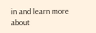in and learn more about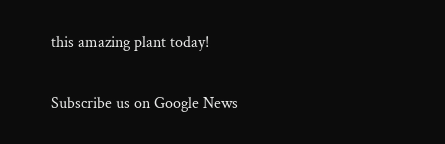this amazing plant today!

Subscribe us on Google News